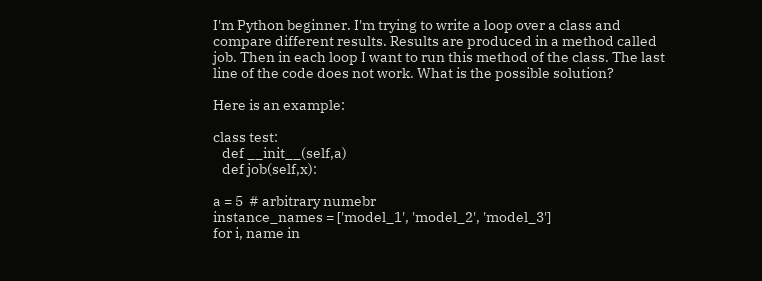I'm Python beginner. I'm trying to write a loop over a class and compare different results. Results are produced in a method called job. Then in each loop I want to run this method of the class. The last line of the code does not work. What is the possible solution?

Here is an example:

class test:
   def __init__(self,a)
   def job(self,x):

a = 5  # arbitrary numebr
instance_names = ['model_1', 'model_2', 'model_3']
for i, name in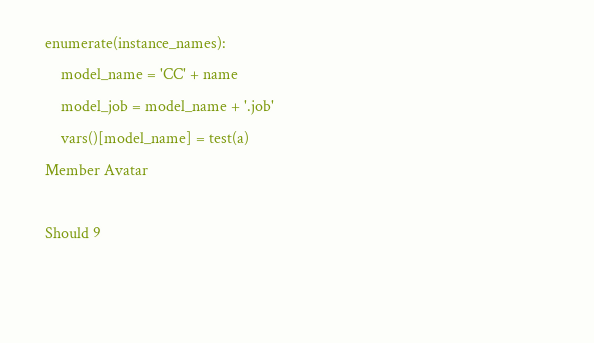enumerate(instance_names):
    model_name = 'CC' + name
    model_job = model_name + '.job'
    vars()[model_name] = test(a)
Member Avatar

Should 9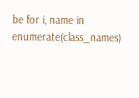be for i, name in enumerate(class_names)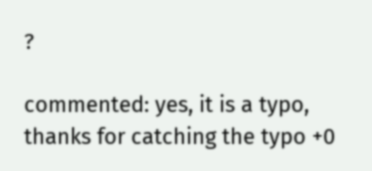?

commented: yes, it is a typo, thanks for catching the typo +0